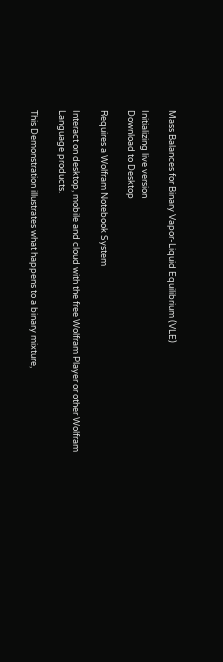Mass Balances for Binary Vapor-Liquid Equilibrium (VLE)

Initializing live version
Download to Desktop

Requires a Wolfram Notebook System

Interact on desktop, mobile and cloud with the free Wolfram Player or other Wolfram Language products.

This Demonstration illustrates what happens to a binary mixture,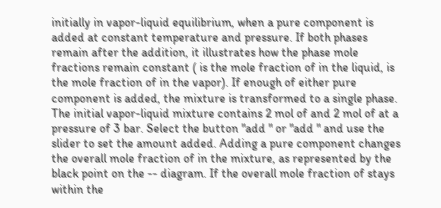initially in vapor-liquid equilibrium, when a pure component is added at constant temperature and pressure. If both phases remain after the addition, it illustrates how the phase mole fractions remain constant ( is the mole fraction of in the liquid, is the mole fraction of in the vapor). If enough of either pure component is added, the mixture is transformed to a single phase. The initial vapor-liquid mixture contains 2 mol of and 2 mol of at a pressure of 3 bar. Select the button "add " or "add " and use the slider to set the amount added. Adding a pure component changes the overall mole fraction of in the mixture, as represented by the black point on the -- diagram. If the overall mole fraction of stays within the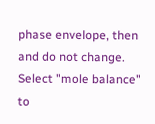phase envelope, then and do not change. Select "mole balance" to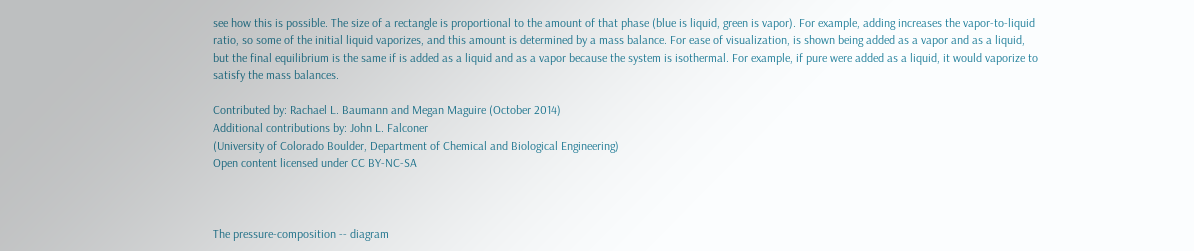see how this is possible. The size of a rectangle is proportional to the amount of that phase (blue is liquid, green is vapor). For example, adding increases the vapor-to-liquid ratio, so some of the initial liquid vaporizes, and this amount is determined by a mass balance. For ease of visualization, is shown being added as a vapor and as a liquid, but the final equilibrium is the same if is added as a liquid and as a vapor because the system is isothermal. For example, if pure were added as a liquid, it would vaporize to satisfy the mass balances.

Contributed by: Rachael L. Baumann and Megan Maguire (October 2014)
Additional contributions by: John L. Falconer
(University of Colorado Boulder, Department of Chemical and Biological Engineering)
Open content licensed under CC BY-NC-SA



The pressure-composition -- diagram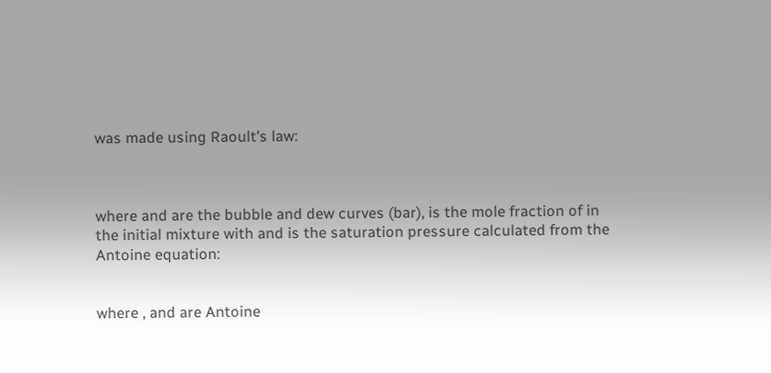was made using Raoult's law:



where and are the bubble and dew curves (bar), is the mole fraction of in the initial mixture with and is the saturation pressure calculated from the Antoine equation:


where , and are Antoine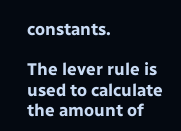constants.

The lever rule is used to calculate the amount of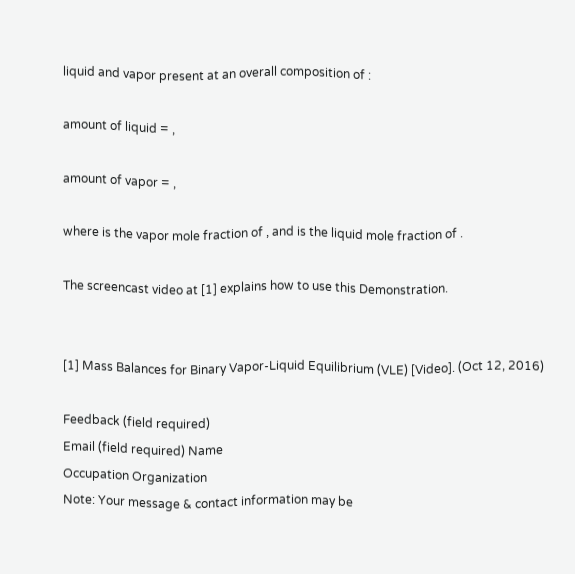liquid and vapor present at an overall composition of :

amount of liquid = ,

amount of vapor = ,

where is the vapor mole fraction of , and is the liquid mole fraction of .

The screencast video at [1] explains how to use this Demonstration.


[1] Mass Balances for Binary Vapor-Liquid Equilibrium (VLE) [Video]. (Oct 12, 2016)

Feedback (field required)
Email (field required) Name
Occupation Organization
Note: Your message & contact information may be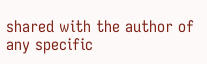shared with the author of any specific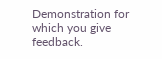Demonstration for which you give feedback.